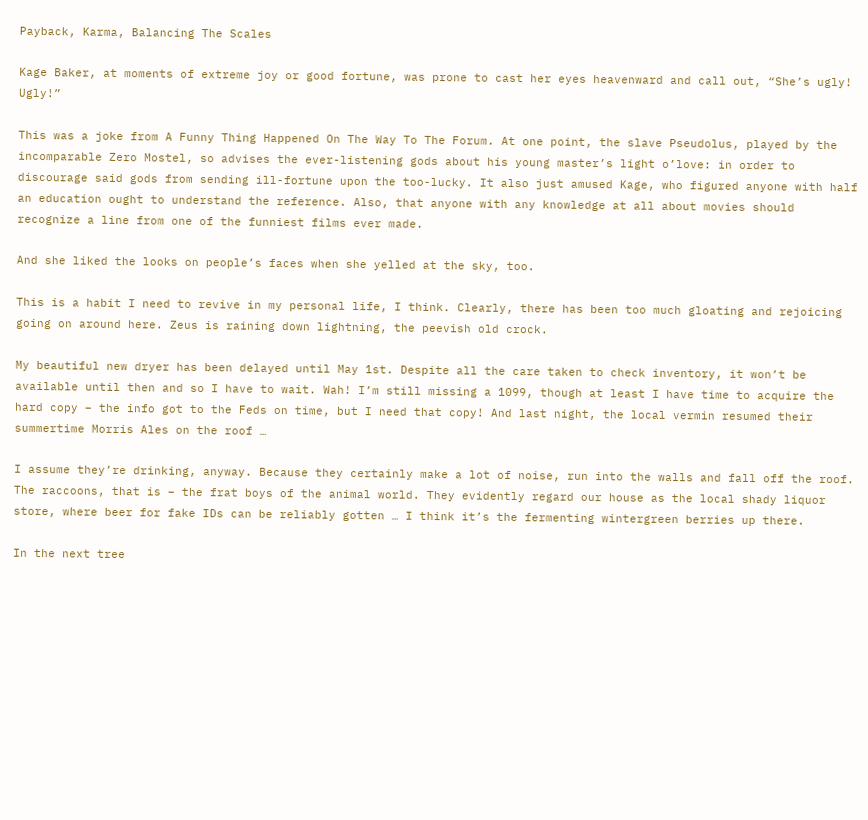Payback, Karma, Balancing The Scales

Kage Baker, at moments of extreme joy or good fortune, was prone to cast her eyes heavenward and call out, “She’s ugly! Ugly!”

This was a joke from A Funny Thing Happened On The Way To The Forum. At one point, the slave Pseudolus, played by the incomparable Zero Mostel, so advises the ever-listening gods about his young master’s light o’love: in order to discourage said gods from sending ill-fortune upon the too-lucky. It also just amused Kage, who figured anyone with half an education ought to understand the reference. Also, that anyone with any knowledge at all about movies should recognize a line from one of the funniest films ever made.

And she liked the looks on people’s faces when she yelled at the sky, too.

This is a habit I need to revive in my personal life, I think. Clearly, there has been too much gloating and rejoicing going on around here. Zeus is raining down lightning, the peevish old crock.

My beautiful new dryer has been delayed until May 1st. Despite all the care taken to check inventory, it won’t be available until then and so I have to wait. Wah! I’m still missing a 1099, though at least I have time to acquire the hard copy – the info got to the Feds on time, but I need that copy! And last night, the local vermin resumed their summertime Morris Ales on the roof …

I assume they’re drinking, anyway. Because they certainly make a lot of noise, run into the walls and fall off the roof. The raccoons, that is – the frat boys of the animal world. They evidently regard our house as the local shady liquor store, where beer for fake IDs can be reliably gotten … I think it’s the fermenting wintergreen berries up there.

In the next tree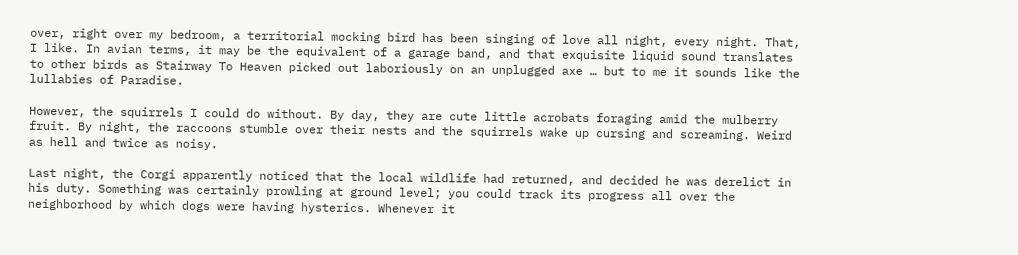over, right over my bedroom, a territorial mocking bird has been singing of love all night, every night. That, I like. In avian terms, it may be the equivalent of a garage band, and that exquisite liquid sound translates to other birds as Stairway To Heaven picked out laboriously on an unplugged axe … but to me it sounds like the lullabies of Paradise.

However, the squirrels I could do without. By day, they are cute little acrobats foraging amid the mulberry fruit. By night, the raccoons stumble over their nests and the squirrels wake up cursing and screaming. Weird as hell and twice as noisy.

Last night, the Corgi apparently noticed that the local wildlife had returned, and decided he was derelict in his duty. Something was certainly prowling at ground level; you could track its progress all over the neighborhood by which dogs were having hysterics. Whenever it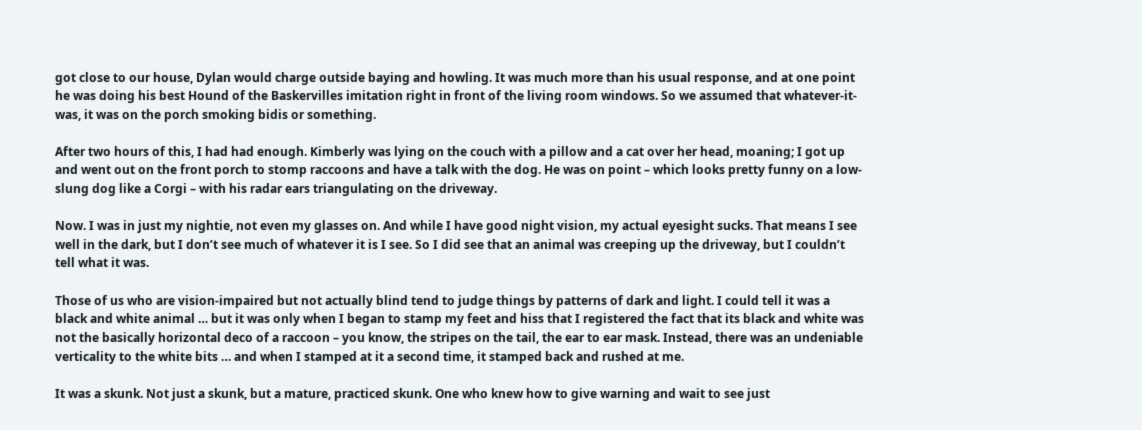got close to our house, Dylan would charge outside baying and howling. It was much more than his usual response, and at one point he was doing his best Hound of the Baskervilles imitation right in front of the living room windows. So we assumed that whatever-it-was, it was on the porch smoking bidis or something.

After two hours of this, I had had enough. Kimberly was lying on the couch with a pillow and a cat over her head, moaning; I got up and went out on the front porch to stomp raccoons and have a talk with the dog. He was on point – which looks pretty funny on a low-slung dog like a Corgi – with his radar ears triangulating on the driveway.

Now. I was in just my nightie, not even my glasses on. And while I have good night vision, my actual eyesight sucks. That means I see well in the dark, but I don’t see much of whatever it is I see. So I did see that an animal was creeping up the driveway, but I couldn’t tell what it was.

Those of us who are vision-impaired but not actually blind tend to judge things by patterns of dark and light. I could tell it was a black and white animal … but it was only when I began to stamp my feet and hiss that I registered the fact that its black and white was not the basically horizontal deco of a raccoon – you know, the stripes on the tail, the ear to ear mask. Instead, there was an undeniable verticality to the white bits … and when I stamped at it a second time, it stamped back and rushed at me.

It was a skunk. Not just a skunk, but a mature, practiced skunk. One who knew how to give warning and wait to see just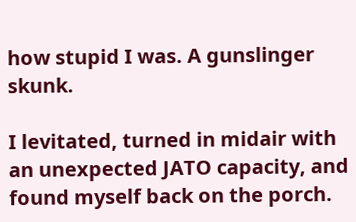how stupid I was. A gunslinger skunk.

I levitated, turned in midair with an unexpected JATO capacity, and found myself back on the porch.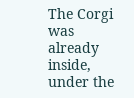The Corgi was already inside, under the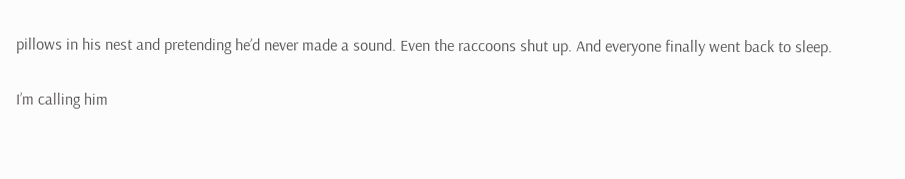pillows in his nest and pretending he’d never made a sound. Even the raccoons shut up. And everyone finally went back to sleep.

I’m calling him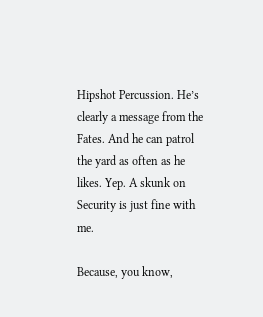Hipshot Percussion. He’s clearly a message from the Fates. And he can patrol the yard as often as he likes. Yep. A skunk on Security is just fine with me.

Because, you know,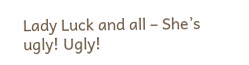Lady Luck and all – She’s ugly! Ugly!